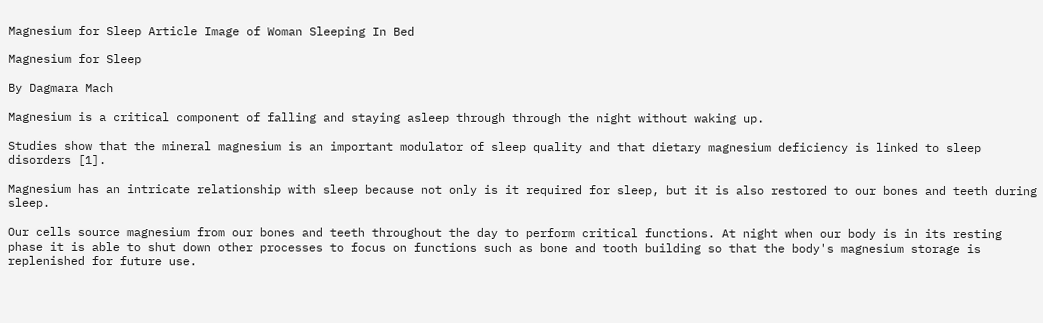Magnesium for Sleep Article Image of Woman Sleeping In Bed

Magnesium for Sleep

By Dagmara Mach

Magnesium is a critical component of falling and staying asleep through through the night without waking up.

Studies show that the mineral magnesium is an important modulator of sleep quality and that dietary magnesium deficiency is linked to sleep disorders [1].

Magnesium has an intricate relationship with sleep because not only is it required for sleep, but it is also restored to our bones and teeth during sleep.

Our cells source magnesium from our bones and teeth throughout the day to perform critical functions. At night when our body is in its resting phase it is able to shut down other processes to focus on functions such as bone and tooth building so that the body's magnesium storage is replenished for future use.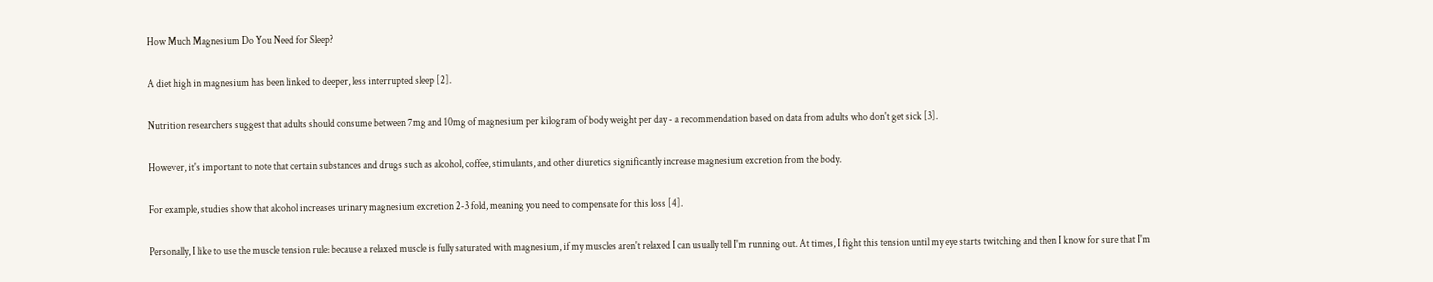How Much Magnesium Do You Need for Sleep?

A diet high in magnesium has been linked to deeper, less interrupted sleep [2].

Nutrition researchers suggest that adults should consume between 7mg and 10mg of magnesium per kilogram of body weight per day - a recommendation based on data from adults who don't get sick [3].

However, it's important to note that certain substances and drugs such as alcohol, coffee, stimulants, and other diuretics significantly increase magnesium excretion from the body.

For example, studies show that alcohol increases urinary magnesium excretion 2-3 fold, meaning you need to compensate for this loss [4].

Personally, I like to use the muscle tension rule: because a relaxed muscle is fully saturated with magnesium, if my muscles aren't relaxed I can usually tell I'm running out. At times, I fight this tension until my eye starts twitching and then I know for sure that I'm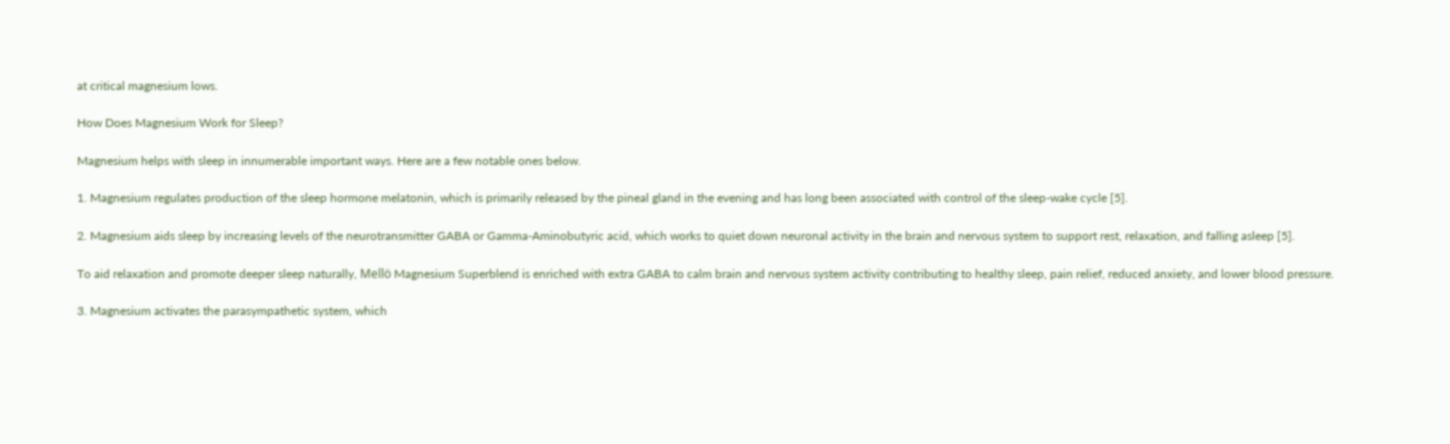at critical magnesium lows.

How Does Magnesium Work for Sleep?

Magnesium helps with sleep in innumerable important ways. Here are a few notable ones below.

1. Magnesium regulates production of the sleep hormone melatonin, which is primarily released by the pineal gland in the evening and has long been associated with control of the sleep-wake cycle [5].

2. Magnesium aids sleep by increasing levels of the neurotransmitter GABA or Gamma-Aminobutyric acid, which works to quiet down neuronal activity in the brain and nervous system to support rest, relaxation, and falling asleep [5].

To aid relaxation and promote deeper sleep naturally, Mellö Magnesium Superblend is enriched with extra GABA to calm brain and nervous system activity contributing to healthy sleep, pain relief, reduced anxiety, and lower blood pressure.

3. Magnesium activates the parasympathetic system, which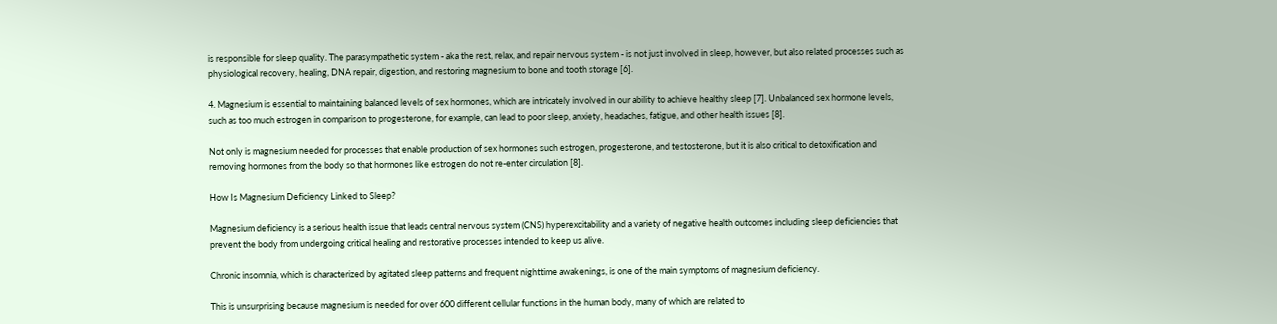is responsible for sleep quality. The parasympathetic system - aka the rest, relax, and repair nervous system - is not just involved in sleep, however, but also related processes such as physiological recovery, healing, DNA repair, digestion, and restoring magnesium to bone and tooth storage [6].

4. Magnesium is essential to maintaining balanced levels of sex hormones, which are intricately involved in our ability to achieve healthy sleep [7]. Unbalanced sex hormone levels, such as too much estrogen in comparison to progesterone, for example, can lead to poor sleep, anxiety, headaches, fatigue, and other health issues [8].

Not only is magnesium needed for processes that enable production of sex hormones such estrogen, progesterone, and testosterone, but it is also critical to detoxification and removing hormones from the body so that hormones like estrogen do not re-enter circulation [8].

How Is Magnesium Deficiency Linked to Sleep?

Magnesium deficiency is a serious health issue that leads central nervous system (CNS) hyperexcitability and a variety of negative health outcomes including sleep deficiencies that prevent the body from undergoing critical healing and restorative processes intended to keep us alive.

Chronic insomnia, which is characterized by agitated sleep patterns and frequent nighttime awakenings, is one of the main symptoms of magnesium deficiency.

This is unsurprising because magnesium is needed for over 600 different cellular functions in the human body, many of which are related to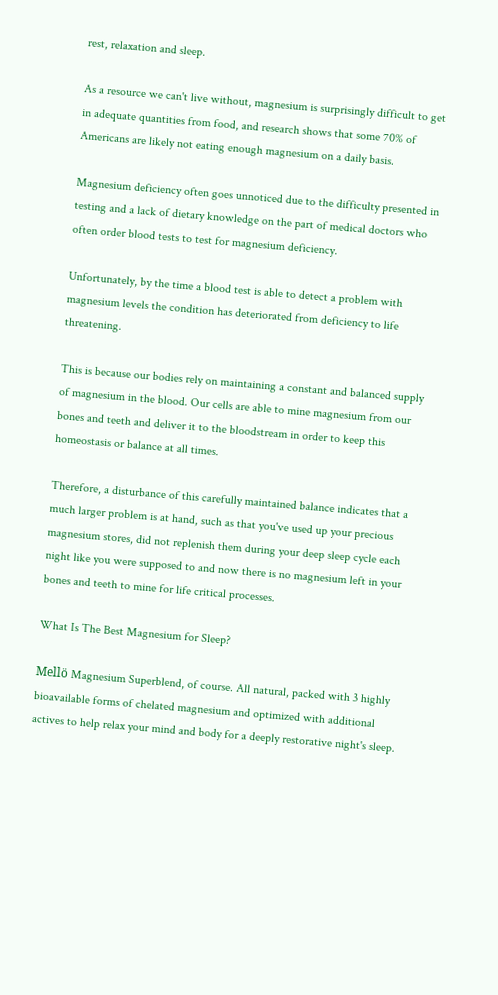rest, relaxation and sleep.

As a resource we can't live without, magnesium is surprisingly difficult to get in adequate quantities from food, and research shows that some 70% of Americans are likely not eating enough magnesium on a daily basis.

Magnesium deficiency often goes unnoticed due to the difficulty presented in testing and a lack of dietary knowledge on the part of medical doctors who often order blood tests to test for magnesium deficiency.

Unfortunately, by the time a blood test is able to detect a problem with magnesium levels the condition has deteriorated from deficiency to life threatening.

This is because our bodies rely on maintaining a constant and balanced supply of magnesium in the blood. Our cells are able to mine magnesium from our bones and teeth and deliver it to the bloodstream in order to keep this homeostasis or balance at all times.

Therefore, a disturbance of this carefully maintained balance indicates that a much larger problem is at hand, such as that you've used up your precious magnesium stores, did not replenish them during your deep sleep cycle each night like you were supposed to and now there is no magnesium left in your bones and teeth to mine for life critical processes.

What Is The Best Magnesium for Sleep?

Mellö Magnesium Superblend, of course. All natural, packed with 3 highly bioavailable forms of chelated magnesium and optimized with additional actives to help relax your mind and body for a deeply restorative night's sleep.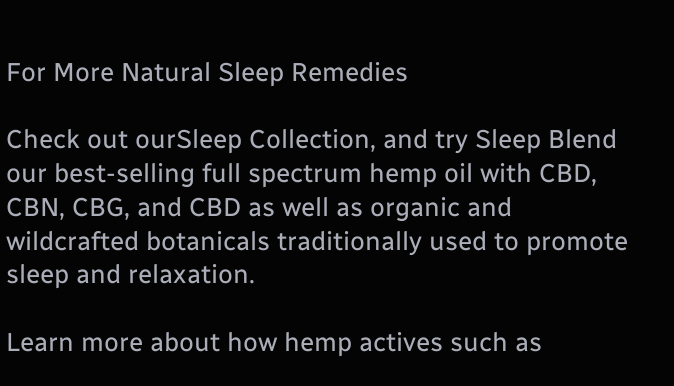For More Natural Sleep Remedies

Check out ourSleep Collection, and try Sleep Blend our best-selling full spectrum hemp oil with CBD, CBN, CBG, and CBD as well as organic and wildcrafted botanicals traditionally used to promote sleep and relaxation.

Learn more about how hemp actives such as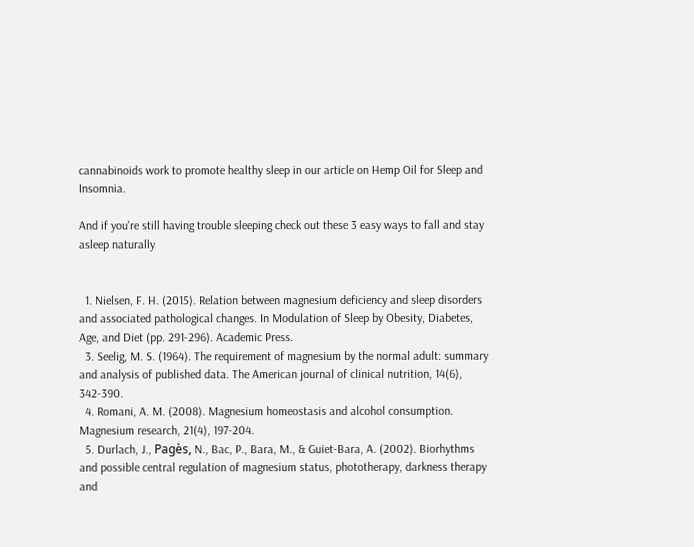cannabinoids work to promote healthy sleep in our article on Hemp Oil for Sleep and Insomnia.

And if you're still having trouble sleeping check out these 3 easy ways to fall and stay asleep naturally


  1. Nielsen, F. H. (2015). Relation between magnesium deficiency and sleep disorders and associated pathological changes. In Modulation of Sleep by Obesity, Diabetes, Age, and Diet (pp. 291-296). Academic Press.
  3. Seelig, M. S. (1964). The requirement of magnesium by the normal adult: summary and analysis of published data. The American journal of clinical nutrition, 14(6), 342-390.
  4. Romani, A. M. (2008). Magnesium homeostasis and alcohol consumption. Magnesium research, 21(4), 197-204.
  5. Durlach, J., Pagès, N., Bac, P., Bara, M., & Guiet-Bara, A. (2002). Biorhythms and possible central regulation of magnesium status, phototherapy, darkness therapy and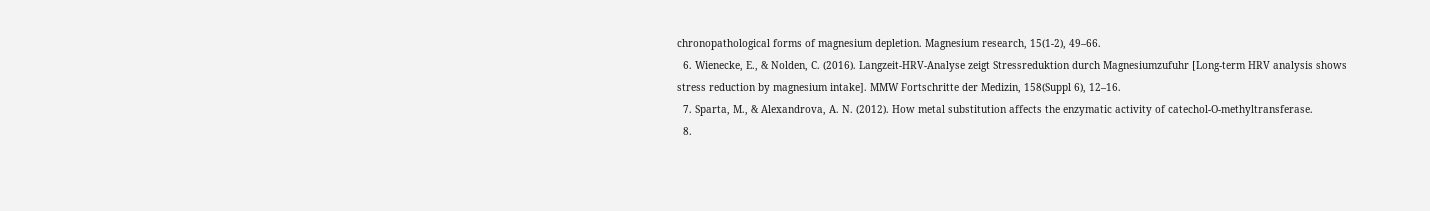chronopathological forms of magnesium depletion. Magnesium research, 15(1-2), 49–66.
  6. Wienecke, E., & Nolden, C. (2016). Langzeit-HRV-Analyse zeigt Stressreduktion durch Magnesiumzufuhr [Long-term HRV analysis shows stress reduction by magnesium intake]. MMW Fortschritte der Medizin, 158(Suppl 6), 12–16.
  7. Sparta, M., & Alexandrova, A. N. (2012). How metal substitution affects the enzymatic activity of catechol-O-methyltransferase.
  8.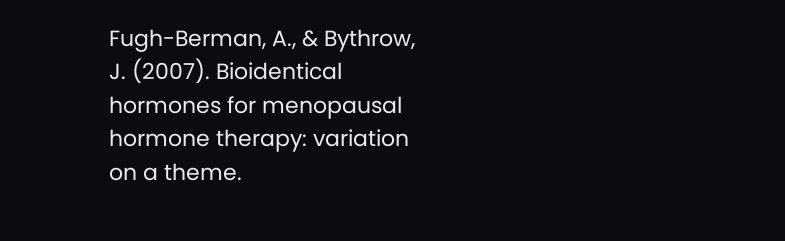Fugh-Berman, A., & Bythrow, J. (2007). Bioidentical hormones for menopausal hormone therapy: variation on a theme.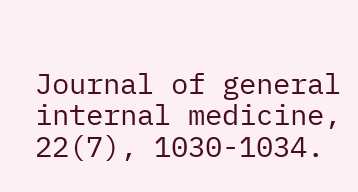Journal of general internal medicine, 22(7), 1030-1034.